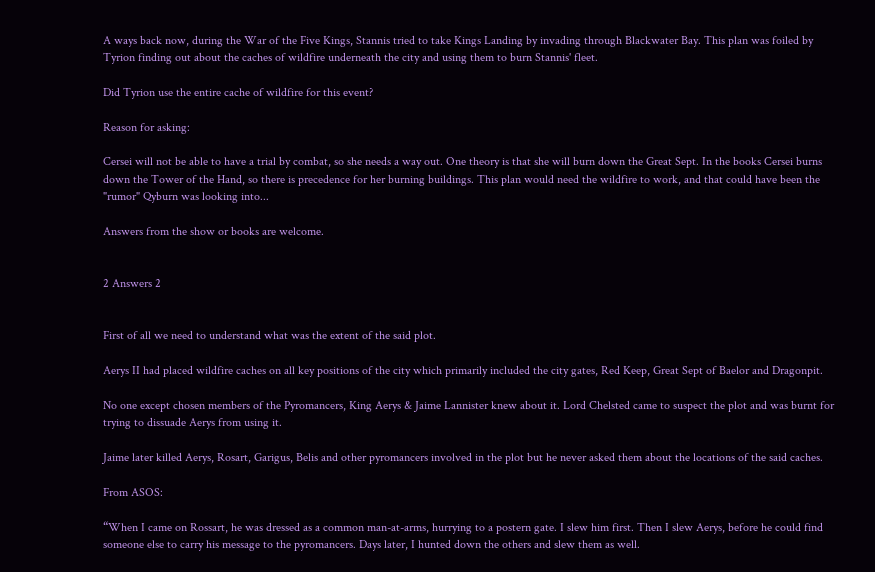A ways back now, during the War of the Five Kings, Stannis tried to take Kings Landing by invading through Blackwater Bay. This plan was foiled by Tyrion finding out about the caches of wildfire underneath the city and using them to burn Stannis' fleet.

Did Tyrion use the entire cache of wildfire for this event?

Reason for asking:

Cersei will not be able to have a trial by combat, so she needs a way out. One theory is that she will burn down the Great Sept. In the books Cersei burns down the Tower of the Hand, so there is precedence for her burning buildings. This plan would need the wildfire to work, and that could have been the "rumor" Qyburn was looking into...

Answers from the show or books are welcome.


2 Answers 2


First of all we need to understand what was the extent of the said plot.

Aerys II had placed wildfire caches on all key positions of the city which primarily included the city gates, Red Keep, Great Sept of Baelor and Dragonpit.

No one except chosen members of the Pyromancers, King Aerys & Jaime Lannister knew about it. Lord Chelsted came to suspect the plot and was burnt for trying to dissuade Aerys from using it.

Jaime later killed Aerys, Rosart, Garigus, Belis and other pyromancers involved in the plot but he never asked them about the locations of the said caches.

From ASOS:

“When I came on Rossart, he was dressed as a common man-at-arms, hurrying to a postern gate. I slew him first. Then I slew Aerys, before he could find someone else to carry his message to the pyromancers. Days later, I hunted down the others and slew them as well.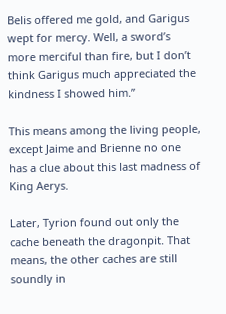Belis offered me gold, and Garigus wept for mercy. Well, a sword’s more merciful than fire, but I don’t think Garigus much appreciated the kindness I showed him.”

This means among the living people, except Jaime and Brienne no one has a clue about this last madness of King Aerys.

Later, Tyrion found out only the cache beneath the dragonpit. That means, the other caches are still soundly in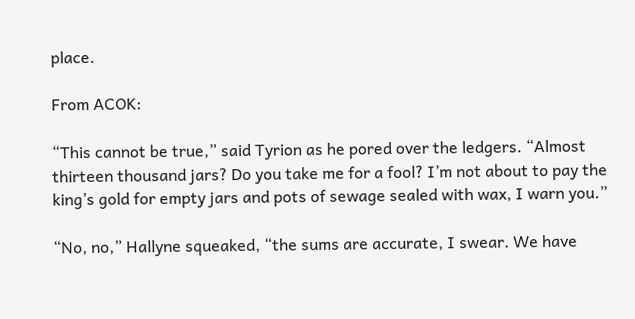place.

From ACOK:

“This cannot be true,” said Tyrion as he pored over the ledgers. “Almost thirteen thousand jars? Do you take me for a fool? I’m not about to pay the king’s gold for empty jars and pots of sewage sealed with wax, I warn you.”

“No, no,” Hallyne squeaked, “the sums are accurate, I swear. We have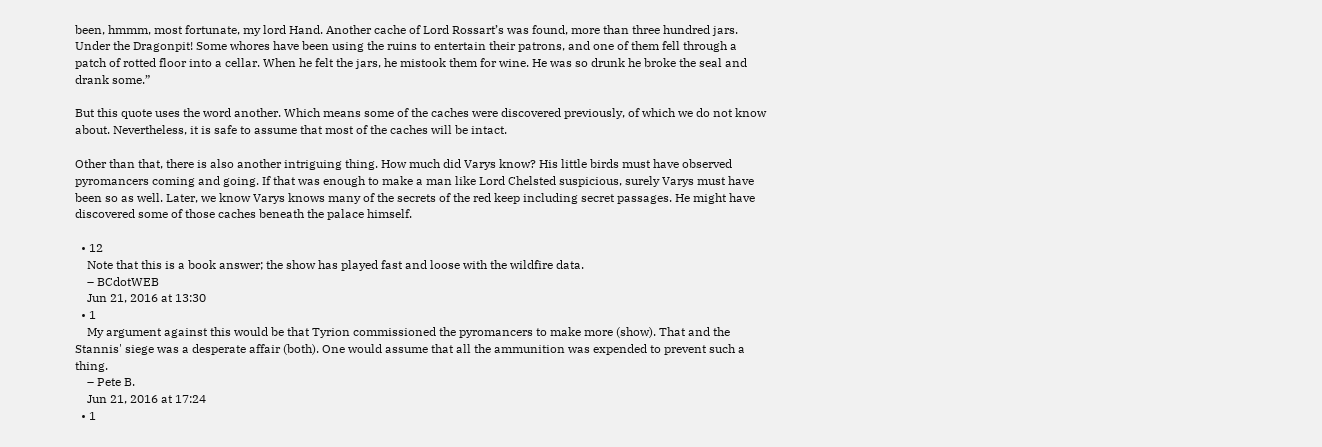been, hmmm, most fortunate, my lord Hand. Another cache of Lord Rossart’s was found, more than three hundred jars. Under the Dragonpit! Some whores have been using the ruins to entertain their patrons, and one of them fell through a patch of rotted floor into a cellar. When he felt the jars, he mistook them for wine. He was so drunk he broke the seal and drank some.”

But this quote uses the word another. Which means some of the caches were discovered previously, of which we do not know about. Nevertheless, it is safe to assume that most of the caches will be intact.

Other than that, there is also another intriguing thing. How much did Varys know? His little birds must have observed pyromancers coming and going. If that was enough to make a man like Lord Chelsted suspicious, surely Varys must have been so as well. Later, we know Varys knows many of the secrets of the red keep including secret passages. He might have discovered some of those caches beneath the palace himself.

  • 12
    Note that this is a book answer; the show has played fast and loose with the wildfire data.
    – BCdotWEB
    Jun 21, 2016 at 13:30
  • 1
    My argument against this would be that Tyrion commissioned the pyromancers to make more (show). That and the Stannis' siege was a desperate affair (both). One would assume that all the ammunition was expended to prevent such a thing.
    – Pete B.
    Jun 21, 2016 at 17:24
  • 1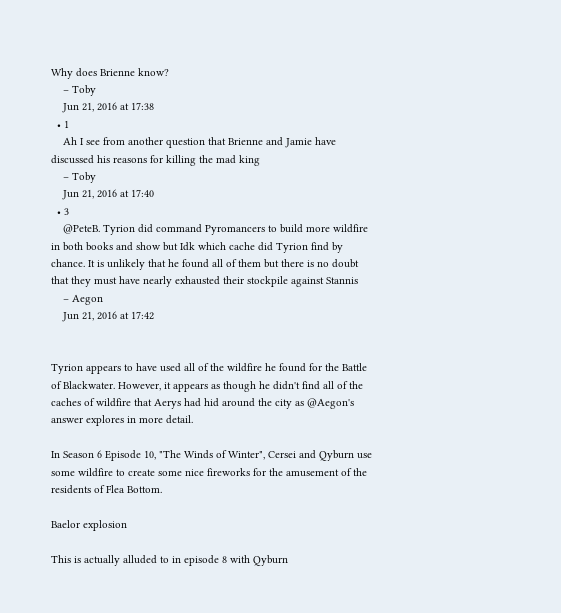Why does Brienne know?
    – Toby
    Jun 21, 2016 at 17:38
  • 1
    Ah I see from another question that Brienne and Jamie have discussed his reasons for killing the mad king
    – Toby
    Jun 21, 2016 at 17:40
  • 3
    @PeteB. Tyrion did command Pyromancers to build more wildfire in both books and show but Idk which cache did Tyrion find by chance. It is unlikely that he found all of them but there is no doubt that they must have nearly exhausted their stockpile against Stannis
    – Aegon
    Jun 21, 2016 at 17:42


Tyrion appears to have used all of the wildfire he found for the Battle of Blackwater. However, it appears as though he didn't find all of the caches of wildfire that Aerys had hid around the city as @Aegon's answer explores in more detail.

In Season 6 Episode 10, "The Winds of Winter", Cersei and Qyburn use some wildfire to create some nice fireworks for the amusement of the residents of Flea Bottom.

Baelor explosion

This is actually alluded to in episode 8 with Qyburn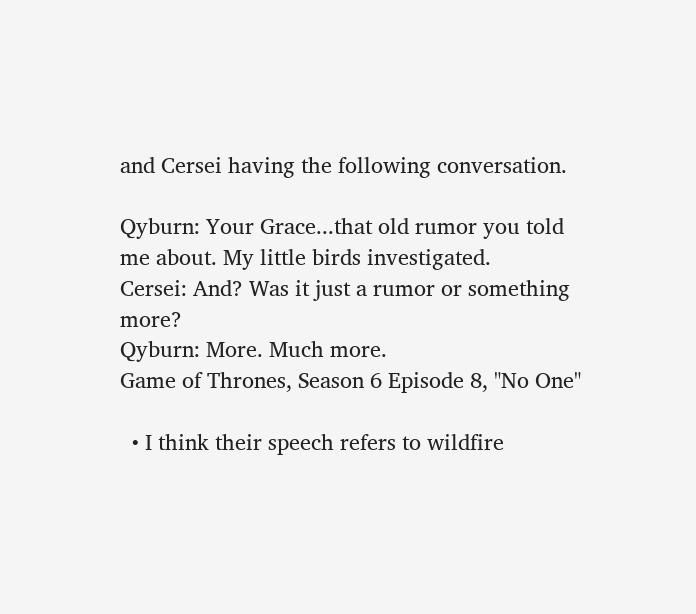and Cersei having the following conversation.

Qyburn: Your Grace...that old rumor you told me about. My little birds investigated.
Cersei: And? Was it just a rumor or something more?
Qyburn: More. Much more.
Game of Thrones, Season 6 Episode 8, "No One"

  • I think their speech refers to wildfire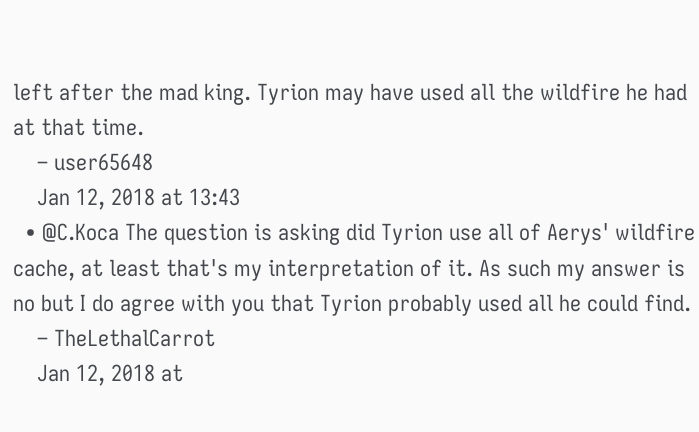left after the mad king. Tyrion may have used all the wildfire he had at that time.
    – user65648
    Jan 12, 2018 at 13:43
  • @C.Koca The question is asking did Tyrion use all of Aerys' wildfire cache, at least that's my interpretation of it. As such my answer is no but I do agree with you that Tyrion probably used all he could find.
    – TheLethalCarrot
    Jan 12, 2018 at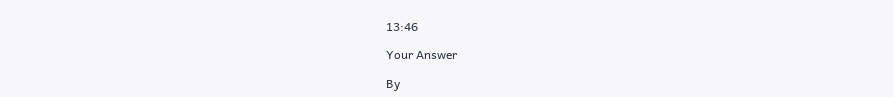13:46

Your Answer

By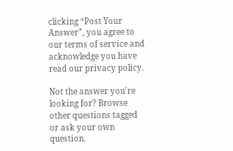clicking “Post Your Answer”, you agree to our terms of service and acknowledge you have read our privacy policy.

Not the answer you're looking for? Browse other questions tagged or ask your own question.